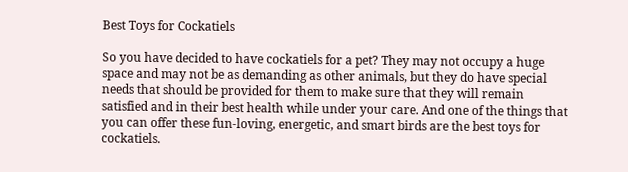Best Toys for Cockatiels

So you have decided to have cockatiels for a pet? They may not occupy a huge space and may not be as demanding as other animals, but they do have special needs that should be provided for them to make sure that they will remain satisfied and in their best health while under your care. And one of the things that you can offer these fun-loving, energetic, and smart birds are the best toys for cockatiels.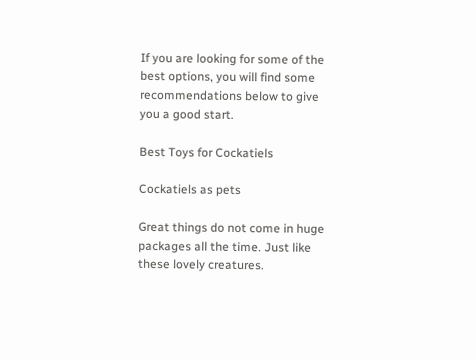If you are looking for some of the best options, you will find some recommendations below to give you a good start.

Best Toys for Cockatiels

Cockatiels as pets

Great things do not come in huge packages all the time. Just like these lovely creatures.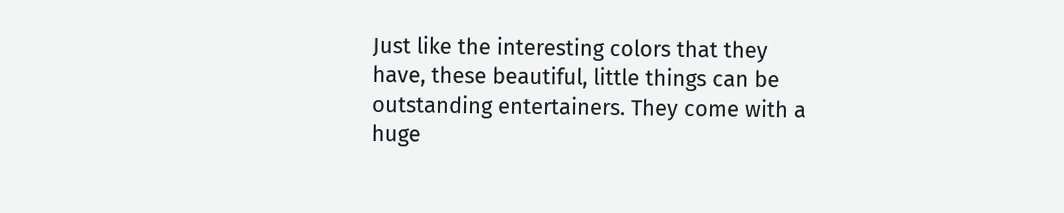Just like the interesting colors that they have, these beautiful, little things can be outstanding entertainers. They come with a huge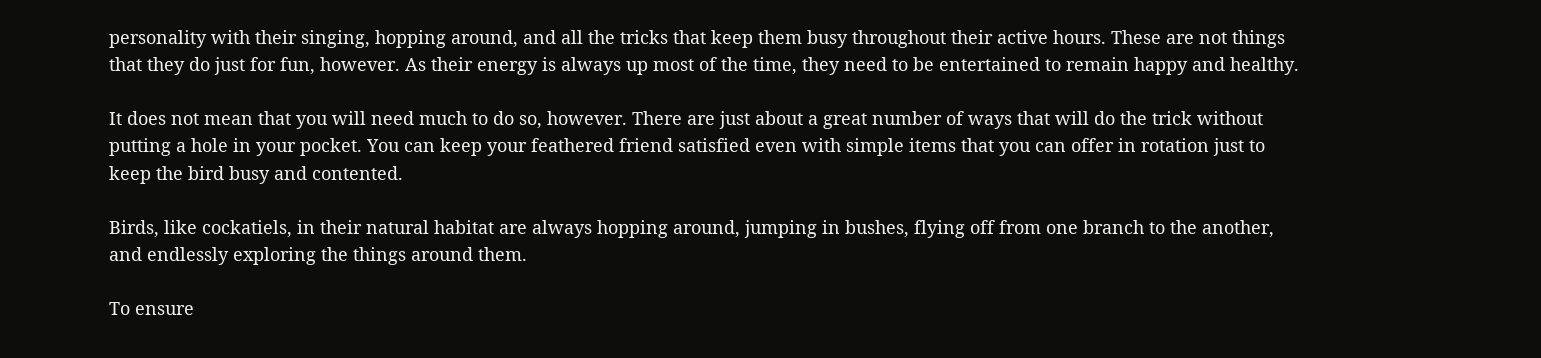personality with their singing, hopping around, and all the tricks that keep them busy throughout their active hours. These are not things that they do just for fun, however. As their energy is always up most of the time, they need to be entertained to remain happy and healthy.

It does not mean that you will need much to do so, however. There are just about a great number of ways that will do the trick without putting a hole in your pocket. You can keep your feathered friend satisfied even with simple items that you can offer in rotation just to keep the bird busy and contented.

Birds, like cockatiels, in their natural habitat are always hopping around, jumping in bushes, flying off from one branch to the another, and endlessly exploring the things around them.

To ensure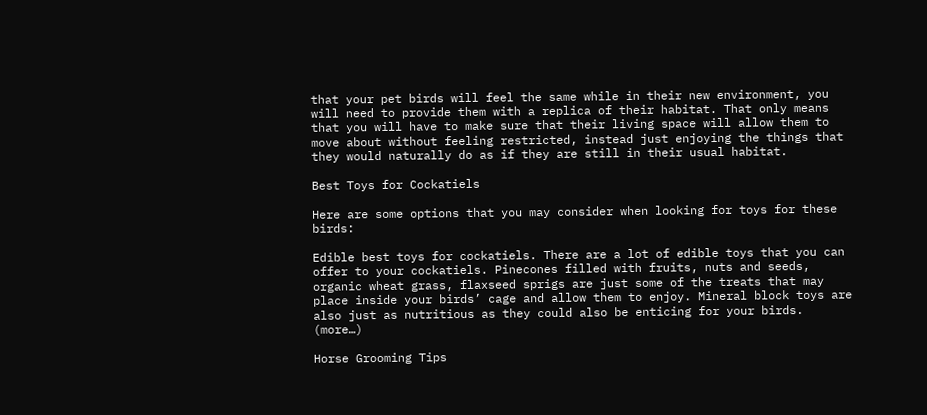that your pet birds will feel the same while in their new environment, you will need to provide them with a replica of their habitat. That only means that you will have to make sure that their living space will allow them to move about without feeling restricted, instead just enjoying the things that they would naturally do as if they are still in their usual habitat.

Best Toys for Cockatiels

Here are some options that you may consider when looking for toys for these birds:

Edible best toys for cockatiels. There are a lot of edible toys that you can offer to your cockatiels. Pinecones filled with fruits, nuts and seeds, organic wheat grass, flaxseed sprigs are just some of the treats that may place inside your birds’ cage and allow them to enjoy. Mineral block toys are also just as nutritious as they could also be enticing for your birds. (more…)

Horse Grooming Tips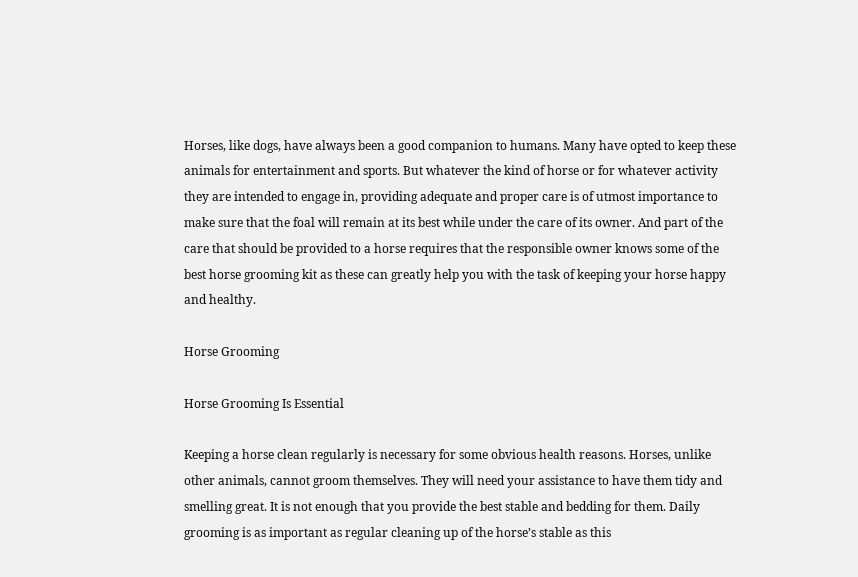Horses, like dogs, have always been a good companion to humans. Many have opted to keep these animals for entertainment and sports. But whatever the kind of horse or for whatever activity they are intended to engage in, providing adequate and proper care is of utmost importance to make sure that the foal will remain at its best while under the care of its owner. And part of the care that should be provided to a horse requires that the responsible owner knows some of the best horse grooming kit as these can greatly help you with the task of keeping your horse happy and healthy.

Horse Grooming

Horse Grooming Is Essential

Keeping a horse clean regularly is necessary for some obvious health reasons. Horses, unlike other animals, cannot groom themselves. They will need your assistance to have them tidy and smelling great. It is not enough that you provide the best stable and bedding for them. Daily grooming is as important as regular cleaning up of the horse’s stable as this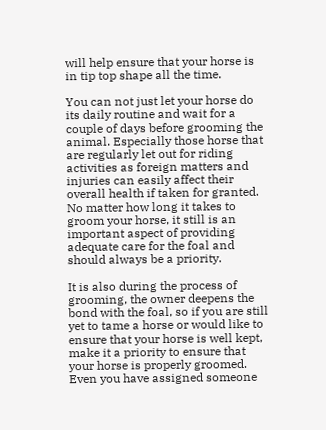will help ensure that your horse is in tip top shape all the time.

You can not just let your horse do its daily routine and wait for a couple of days before grooming the animal. Especially those horse that are regularly let out for riding activities as foreign matters and injuries can easily affect their overall health if taken for granted. No matter how long it takes to groom your horse, it still is an important aspect of providing adequate care for the foal and should always be a priority.

It is also during the process of grooming, the owner deepens the bond with the foal, so if you are still yet to tame a horse or would like to ensure that your horse is well kept, make it a priority to ensure that your horse is properly groomed. Even you have assigned someone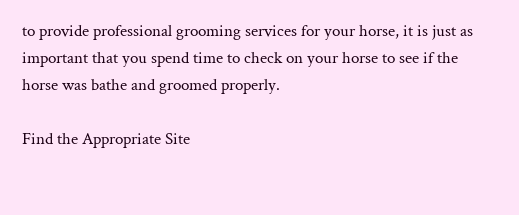to provide professional grooming services for your horse, it is just as important that you spend time to check on your horse to see if the horse was bathe and groomed properly.

Find the Appropriate Site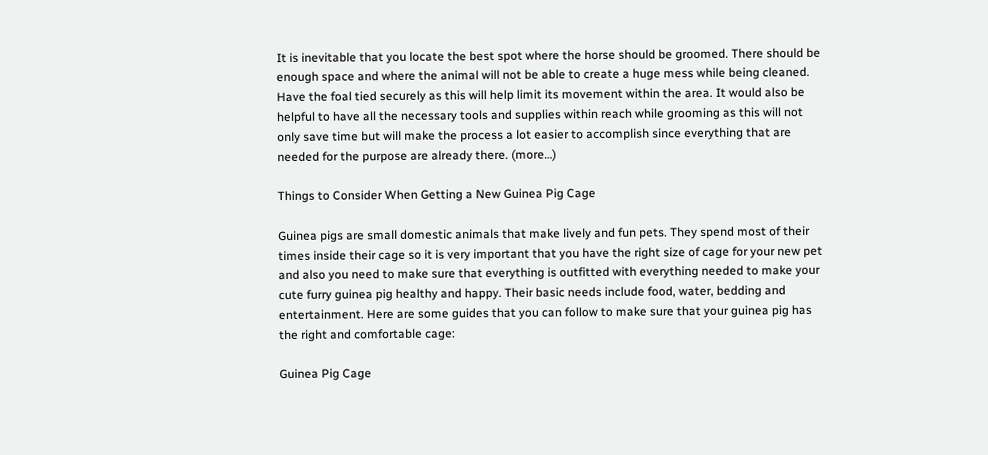It is inevitable that you locate the best spot where the horse should be groomed. There should be enough space and where the animal will not be able to create a huge mess while being cleaned. Have the foal tied securely as this will help limit its movement within the area. It would also be helpful to have all the necessary tools and supplies within reach while grooming as this will not only save time but will make the process a lot easier to accomplish since everything that are needed for the purpose are already there. (more…)

Things to Consider When Getting a New Guinea Pig Cage

Guinea pigs are small domestic animals that make lively and fun pets. They spend most of their times inside their cage so it is very important that you have the right size of cage for your new pet and also you need to make sure that everything is outfitted with everything needed to make your cute furry guinea pig healthy and happy. Their basic needs include food, water, bedding and entertainment. Here are some guides that you can follow to make sure that your guinea pig has the right and comfortable cage:

Guinea Pig Cage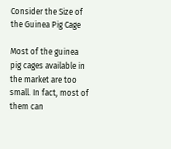Consider the Size of the Guinea Pig Cage

Most of the guinea pig cages available in the market are too small. In fact, most of them can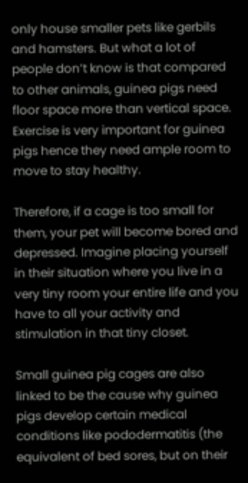only house smaller pets like gerbils and hamsters. But what a lot of people don’t know is that compared to other animals, guinea pigs need floor space more than vertical space. Exercise is very important for guinea pigs hence they need ample room to move to stay healthy.

Therefore, if a cage is too small for them, your pet will become bored and depressed. Imagine placing yourself in their situation where you live in a very tiny room your entire life and you have to all your activity and stimulation in that tiny closet.

Small guinea pig cages are also linked to be the cause why guinea pigs develop certain medical conditions like pododermatitis (the equivalent of bed sores, but on their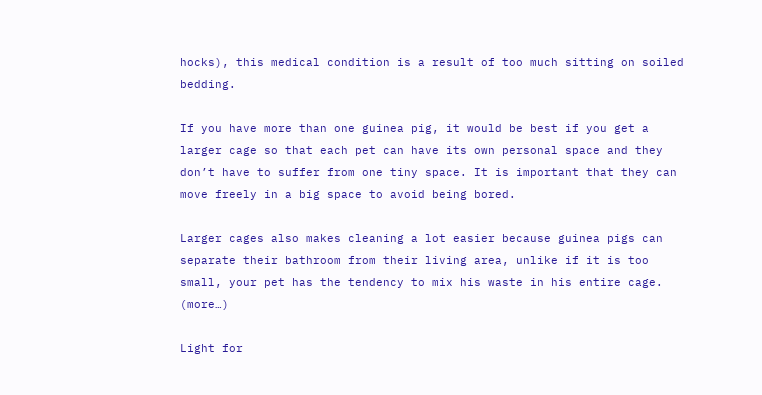hocks), this medical condition is a result of too much sitting on soiled bedding.

If you have more than one guinea pig, it would be best if you get a larger cage so that each pet can have its own personal space and they don’t have to suffer from one tiny space. It is important that they can move freely in a big space to avoid being bored.

Larger cages also makes cleaning a lot easier because guinea pigs can separate their bathroom from their living area, unlike if it is too small, your pet has the tendency to mix his waste in his entire cage. (more…)

Light for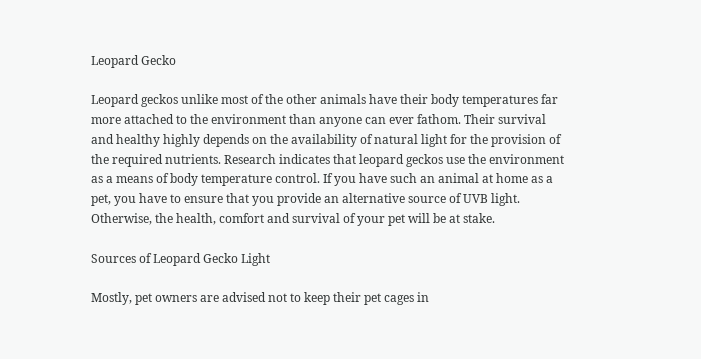Leopard Gecko

Leopard geckos unlike most of the other animals have their body temperatures far more attached to the environment than anyone can ever fathom. Their survival and healthy highly depends on the availability of natural light for the provision of the required nutrients. Research indicates that leopard geckos use the environment as a means of body temperature control. If you have such an animal at home as a pet, you have to ensure that you provide an alternative source of UVB light. Otherwise, the health, comfort and survival of your pet will be at stake.

Sources of Leopard Gecko Light

Mostly, pet owners are advised not to keep their pet cages in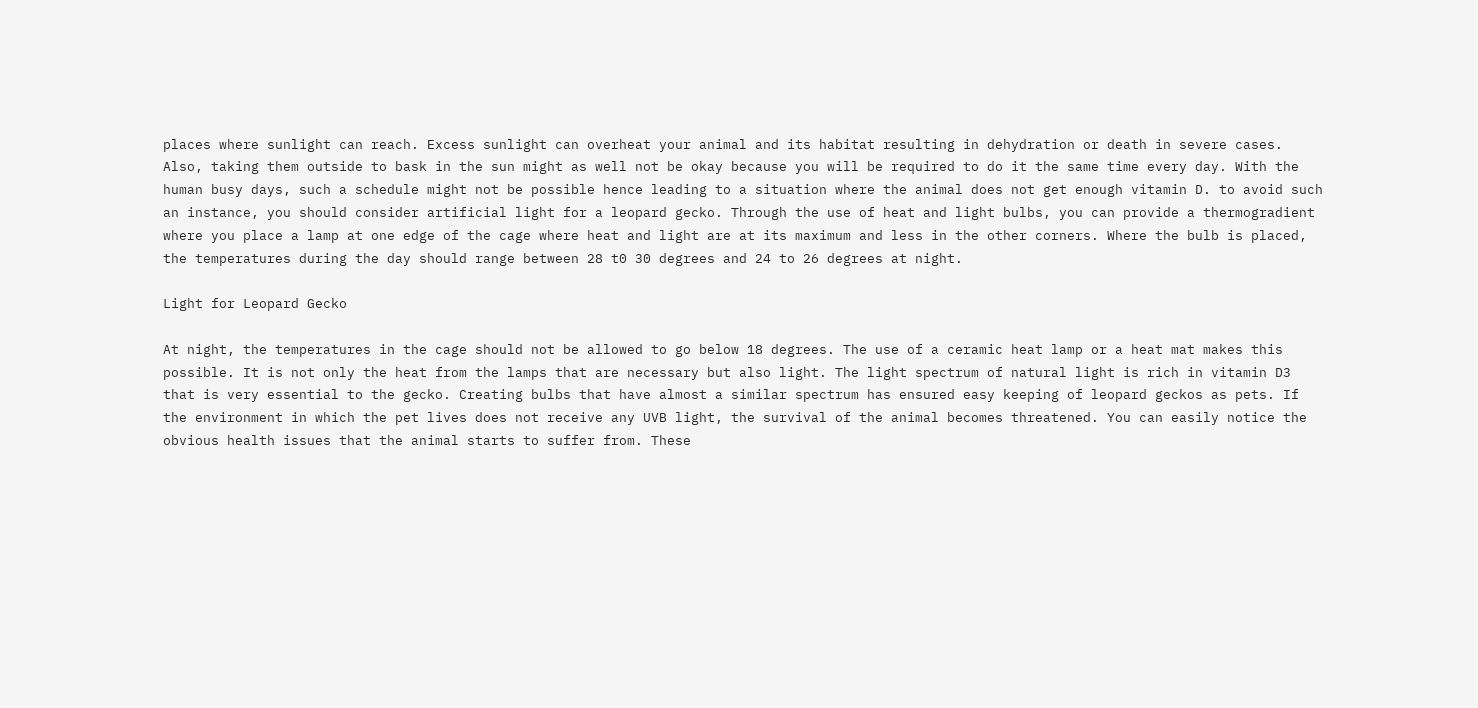places where sunlight can reach. Excess sunlight can overheat your animal and its habitat resulting in dehydration or death in severe cases. Also, taking them outside to bask in the sun might as well not be okay because you will be required to do it the same time every day. With the human busy days, such a schedule might not be possible hence leading to a situation where the animal does not get enough vitamin D. to avoid such an instance, you should consider artificial light for a leopard gecko. Through the use of heat and light bulbs, you can provide a thermogradient where you place a lamp at one edge of the cage where heat and light are at its maximum and less in the other corners. Where the bulb is placed, the temperatures during the day should range between 28 t0 30 degrees and 24 to 26 degrees at night.

Light for Leopard Gecko

At night, the temperatures in the cage should not be allowed to go below 18 degrees. The use of a ceramic heat lamp or a heat mat makes this possible. It is not only the heat from the lamps that are necessary but also light. The light spectrum of natural light is rich in vitamin D3 that is very essential to the gecko. Creating bulbs that have almost a similar spectrum has ensured easy keeping of leopard geckos as pets. If the environment in which the pet lives does not receive any UVB light, the survival of the animal becomes threatened. You can easily notice the obvious health issues that the animal starts to suffer from. These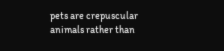pets are crepuscular animals rather than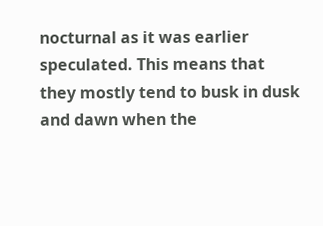nocturnal as it was earlier speculated. This means that they mostly tend to busk in dusk and dawn when the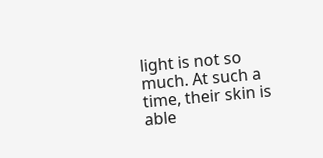light is not so much. At such a time, their skin is able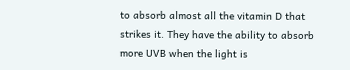to absorb almost all the vitamin D that strikes it. They have the ability to absorb more UVB when the light is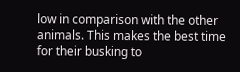low in comparison with the other animals. This makes the best time for their busking to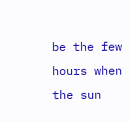be the few hours when the sun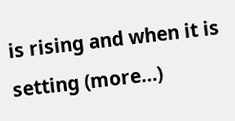is rising and when it is setting (more…)